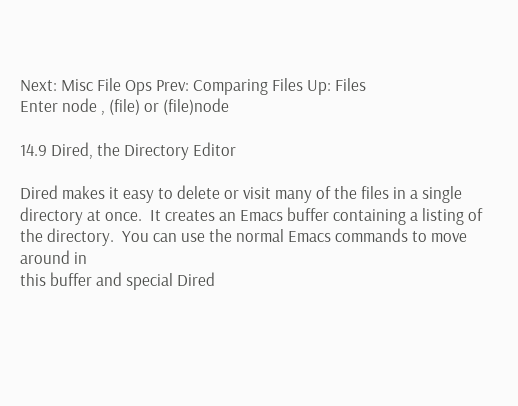Next: Misc File Ops Prev: Comparing Files Up: Files
Enter node , (file) or (file)node

14.9 Dired, the Directory Editor

Dired makes it easy to delete or visit many of the files in a single
directory at once.  It creates an Emacs buffer containing a listing of
the directory.  You can use the normal Emacs commands to move around in
this buffer and special Dired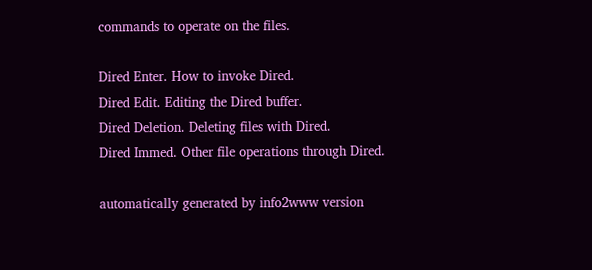commands to operate on the files.

Dired Enter. How to invoke Dired.
Dired Edit. Editing the Dired buffer.
Dired Deletion. Deleting files with Dired.
Dired Immed. Other file operations through Dired.

automatically generated by info2www version